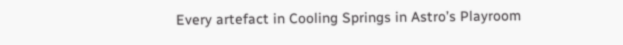Every artefact in Cooling Springs in Astro’s Playroom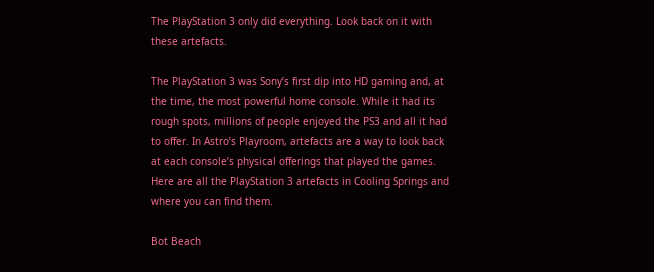The PlayStation 3 only did everything. Look back on it with these artefacts.

The PlayStation 3 was Sony’s first dip into HD gaming and, at the time, the most powerful home console. While it had its rough spots, millions of people enjoyed the PS3 and all it had to offer. In Astro’s Playroom, artefacts are a way to look back at each console’s physical offerings that played the games. Here are all the PlayStation 3 artefacts in Cooling Springs and where you can find them.

Bot Beach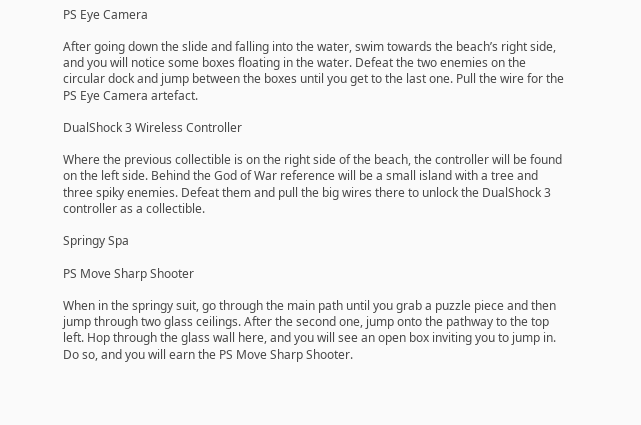PS Eye Camera

After going down the slide and falling into the water, swim towards the beach’s right side, and you will notice some boxes floating in the water. Defeat the two enemies on the circular dock and jump between the boxes until you get to the last one. Pull the wire for the PS Eye Camera artefact.

DualShock 3 Wireless Controller

Where the previous collectible is on the right side of the beach, the controller will be found on the left side. Behind the God of War reference will be a small island with a tree and three spiky enemies. Defeat them and pull the big wires there to unlock the DualShock 3 controller as a collectible.

Springy Spa

PS Move Sharp Shooter

When in the springy suit, go through the main path until you grab a puzzle piece and then jump through two glass ceilings. After the second one, jump onto the pathway to the top left. Hop through the glass wall here, and you will see an open box inviting you to jump in. Do so, and you will earn the PS Move Sharp Shooter.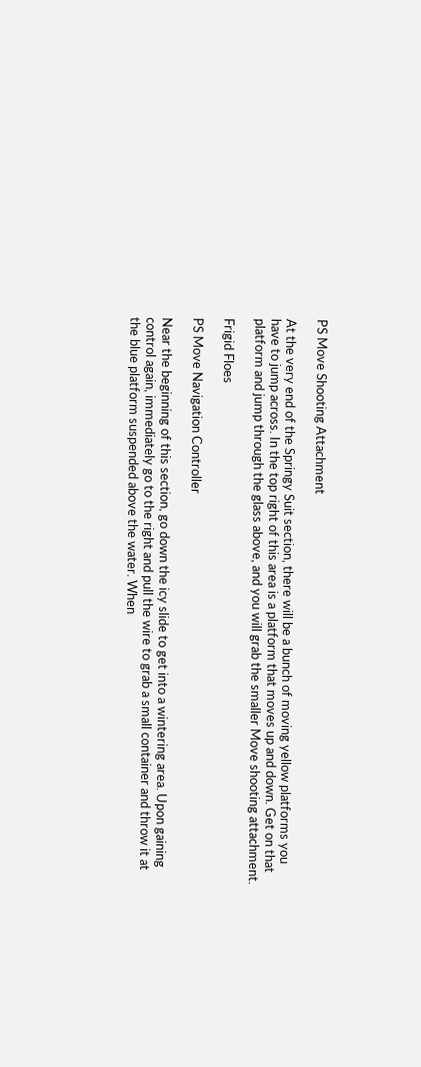PS Move Shooting Attachment

At the very end of the Springy Suit section, there will be a bunch of moving yellow platforms you have to jump across. In the top right of this area is a platform that moves up and down. Get on that platform and jump through the glass above, and you will grab the smaller Move shooting attachment.

Frigid Floes

PS Move Navigation Controller

Near the beginning of this section, go down the icy slide to get into a wintering area. Upon gaining control again, immediately go to the right and pull the wire to grab a small container and throw it at the blue platform suspended above the water. When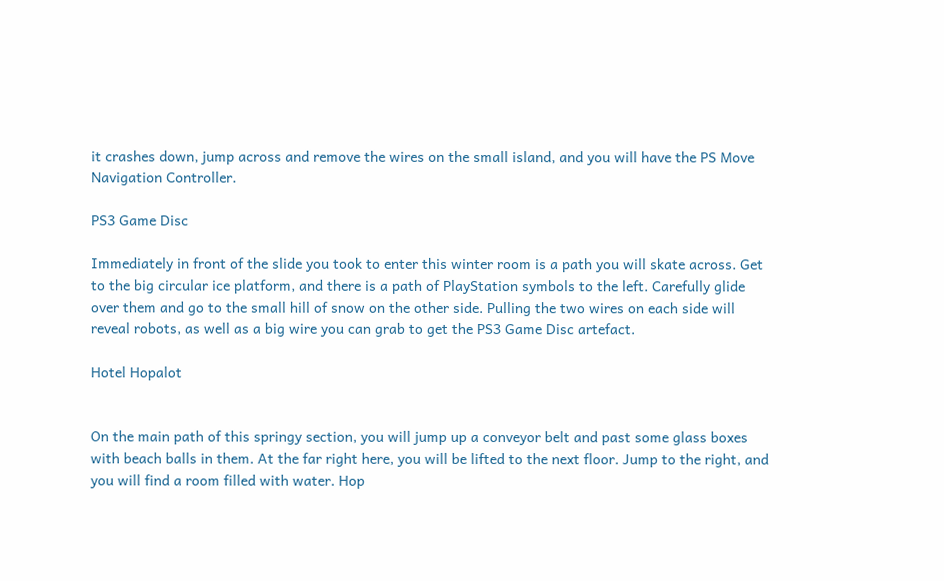it crashes down, jump across and remove the wires on the small island, and you will have the PS Move Navigation Controller.

PS3 Game Disc

Immediately in front of the slide you took to enter this winter room is a path you will skate across. Get to the big circular ice platform, and there is a path of PlayStation symbols to the left. Carefully glide over them and go to the small hill of snow on the other side. Pulling the two wires on each side will reveal robots, as well as a big wire you can grab to get the PS3 Game Disc artefact.

Hotel Hopalot


On the main path of this springy section, you will jump up a conveyor belt and past some glass boxes with beach balls in them. At the far right here, you will be lifted to the next floor. Jump to the right, and you will find a room filled with water. Hop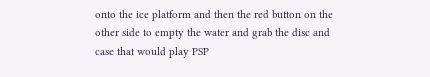onto the ice platform and then the red button on the other side to empty the water and grab the disc and case that would play PSP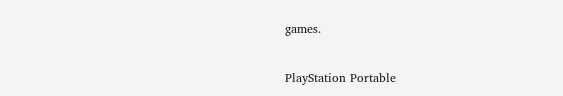games.

PlayStation Portable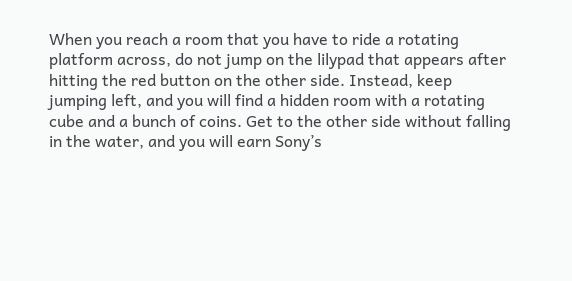When you reach a room that you have to ride a rotating platform across, do not jump on the lilypad that appears after hitting the red button on the other side. Instead, keep jumping left, and you will find a hidden room with a rotating cube and a bunch of coins. Get to the other side without falling in the water, and you will earn Sony’s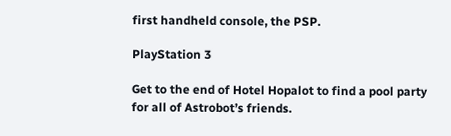first handheld console, the PSP.

PlayStation 3

Get to the end of Hotel Hopalot to find a pool party for all of Astrobot’s friends.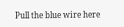Pull the blue wire here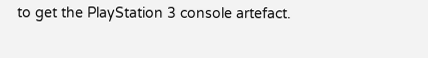to get the PlayStation 3 console artefact.